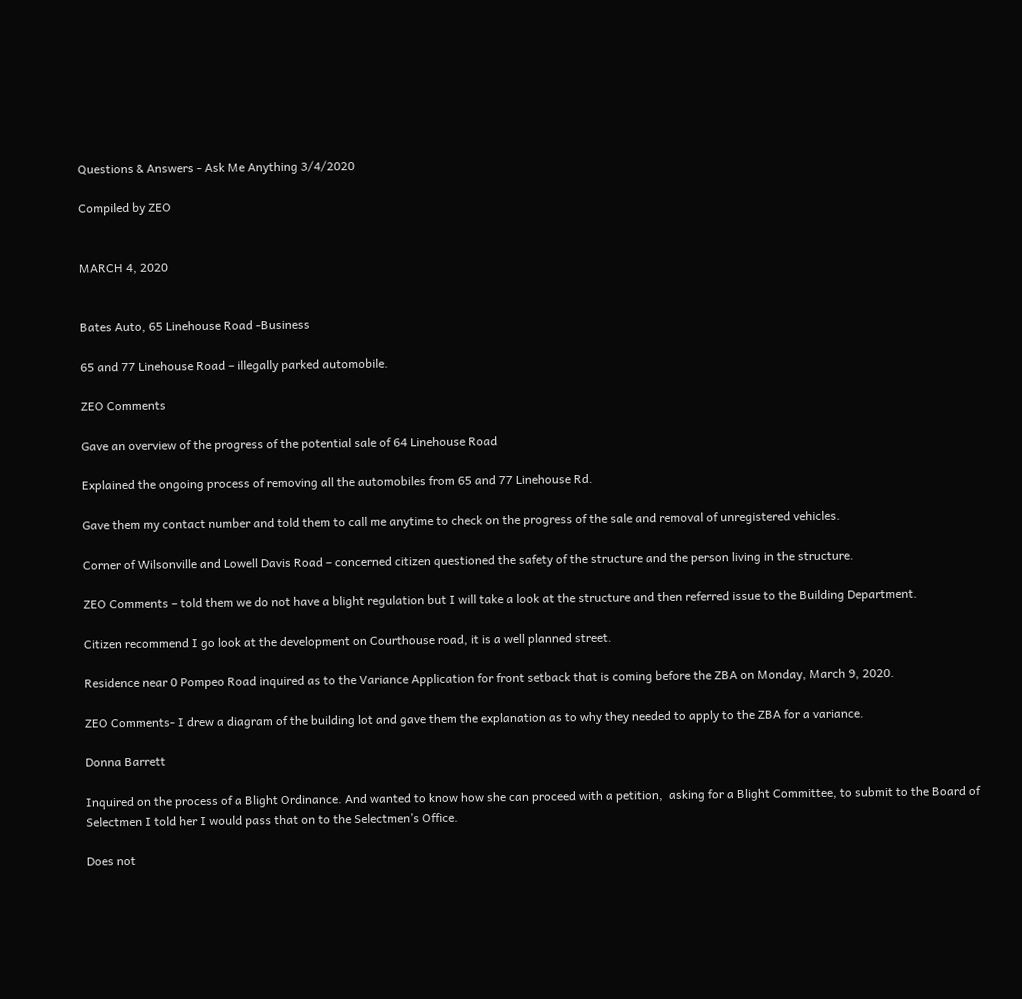Questions & Answers - Ask Me Anything 3/4/2020

Compiled by ZEO


MARCH 4, 2020


Bates Auto, 65 Linehouse Road -Business

65 and 77 Linehouse Road – illegally parked automobile.

ZEO Comments

Gave an overview of the progress of the potential sale of 64 Linehouse Road

Explained the ongoing process of removing all the automobiles from 65 and 77 Linehouse Rd.

Gave them my contact number and told them to call me anytime to check on the progress of the sale and removal of unregistered vehicles.

Corner of Wilsonville and Lowell Davis Road – concerned citizen questioned the safety of the structure and the person living in the structure.

ZEO Comments – told them we do not have a blight regulation but I will take a look at the structure and then referred issue to the Building Department.

Citizen recommend I go look at the development on Courthouse road, it is a well planned street.

Residence near 0 Pompeo Road inquired as to the Variance Application for front setback that is coming before the ZBA on Monday, March 9, 2020.

ZEO Comments- I drew a diagram of the building lot and gave them the explanation as to why they needed to apply to the ZBA for a variance.

Donna Barrett

Inquired on the process of a Blight Ordinance. And wanted to know how she can proceed with a petition,  asking for a Blight Committee, to submit to the Board of Selectmen I told her I would pass that on to the Selectmen’s Office.

Does not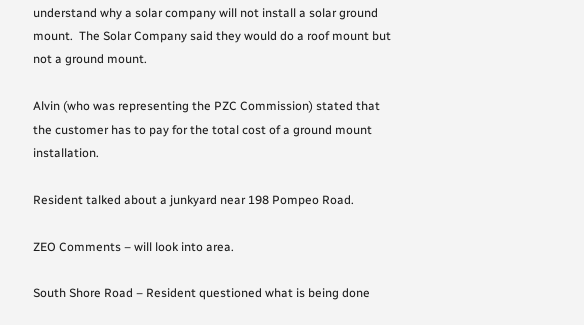understand why a solar company will not install a solar ground mount.  The Solar Company said they would do a roof mount but not a ground mount.

Alvin (who was representing the PZC Commission) stated that the customer has to pay for the total cost of a ground mount installation.

Resident talked about a junkyard near 198 Pompeo Road.

ZEO Comments – will look into area.

South Shore Road – Resident questioned what is being done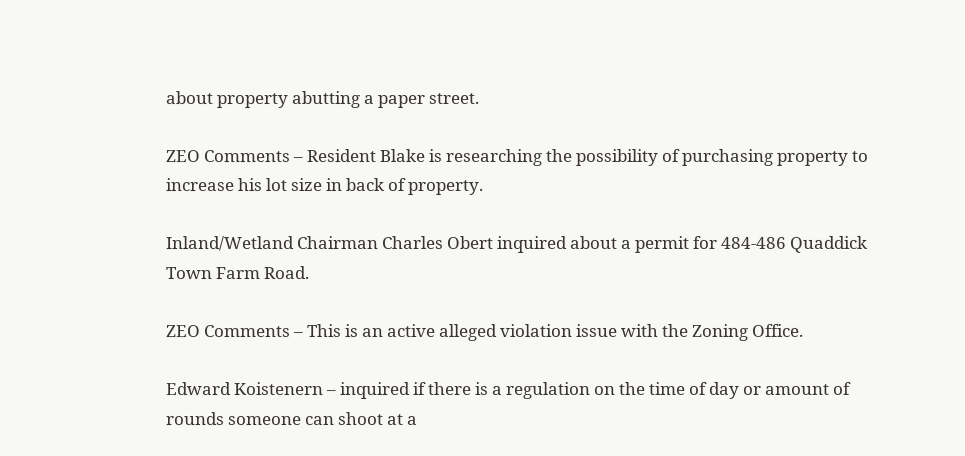about property abutting a paper street.

ZEO Comments – Resident Blake is researching the possibility of purchasing property to increase his lot size in back of property.

Inland/Wetland Chairman Charles Obert inquired about a permit for 484-486 Quaddick Town Farm Road.

ZEO Comments – This is an active alleged violation issue with the Zoning Office.

Edward Koistenern – inquired if there is a regulation on the time of day or amount of rounds someone can shoot at a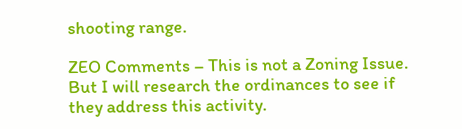shooting range.

ZEO Comments – This is not a Zoning Issue.  But I will research the ordinances to see if they address this activity.